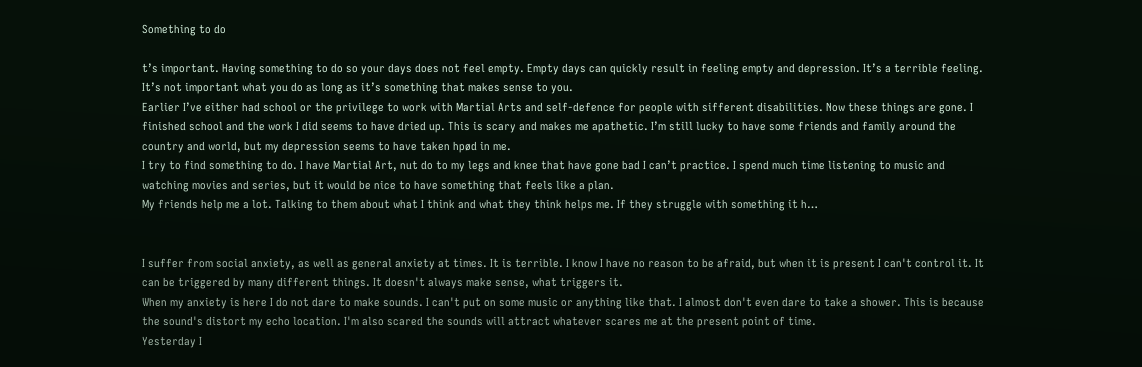Something to do

t’s important. Having something to do so your days does not feel empty. Empty days can quickly result in feeling empty and depression. It’s a terrible feeling. It’s not important what you do as long as it’s something that makes sense to you.
Earlier I’ve either had school or the privilege to work with Martial Arts and self-defence for people with sifferent disabilities. Now these things are gone. I finished school and the work I did seems to have dried up. This is scary and makes me apathetic. I’m still lucky to have some friends and family around the country and world, but my depression seems to have taken hpød in me.
I try to find something to do. I have Martial Art, nut do to my legs and knee that have gone bad I can’t practice. I spend much time listening to music and watching movies and series, but it would be nice to have something that feels like a plan.
My friends help me a lot. Talking to them about what I think and what they think helps me. If they struggle with something it h…


I suffer from social anxiety, as well as general anxiety at times. It is terrible. I know I have no reason to be afraid, but when it is present I can't control it. It can be triggered by many different things. It doesn't always make sense, what triggers it.
When my anxiety is here I do not dare to make sounds. I can't put on some music or anything like that. I almost don't even dare to take a shower. This is because the sound's distort my echo location. I'm also scared the sounds will attract whatever scares me at the present point of time.
Yesterday I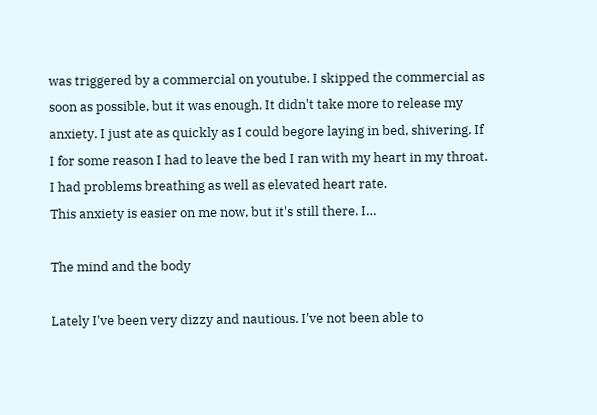was triggered by a commercial on youtube. I skipped the commercial as soon as possible, but it was enough. It didn't take more to release my anxiety. I just ate as quickly as I could begore laying in bed, shivering. If I for some reason I had to leave the bed I ran with my heart in my throat. I had problems breathing as well as elevated heart rate.
This anxiety is easier on me now, but it's still there. I…

The mind and the body

Lately I've been very dizzy and nautious. I've not been able to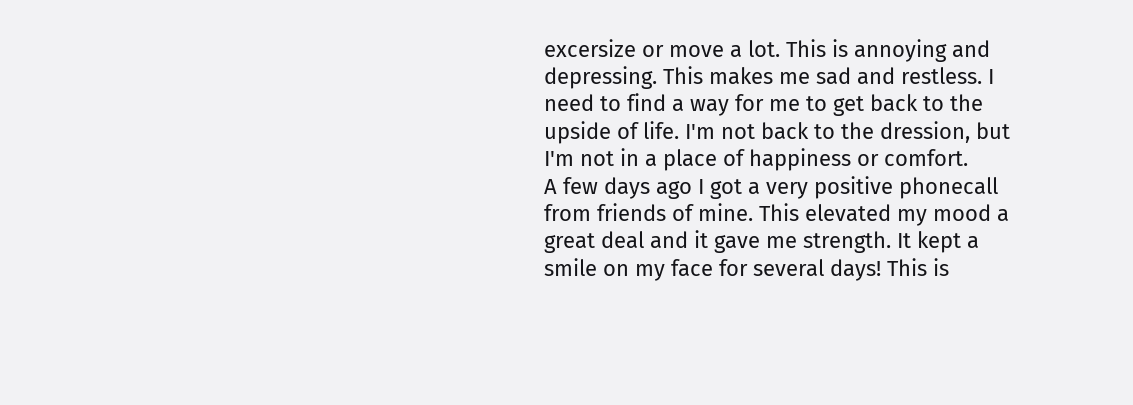excersize or move a lot. This is annoying and depressing. This makes me sad and restless. I need to find a way for me to get back to the upside of life. I'm not back to the dression, but I'm not in a place of happiness or comfort.
A few days ago I got a very positive phonecall from friends of mine. This elevated my mood a great deal and it gave me strength. It kept a smile on my face for several days! This is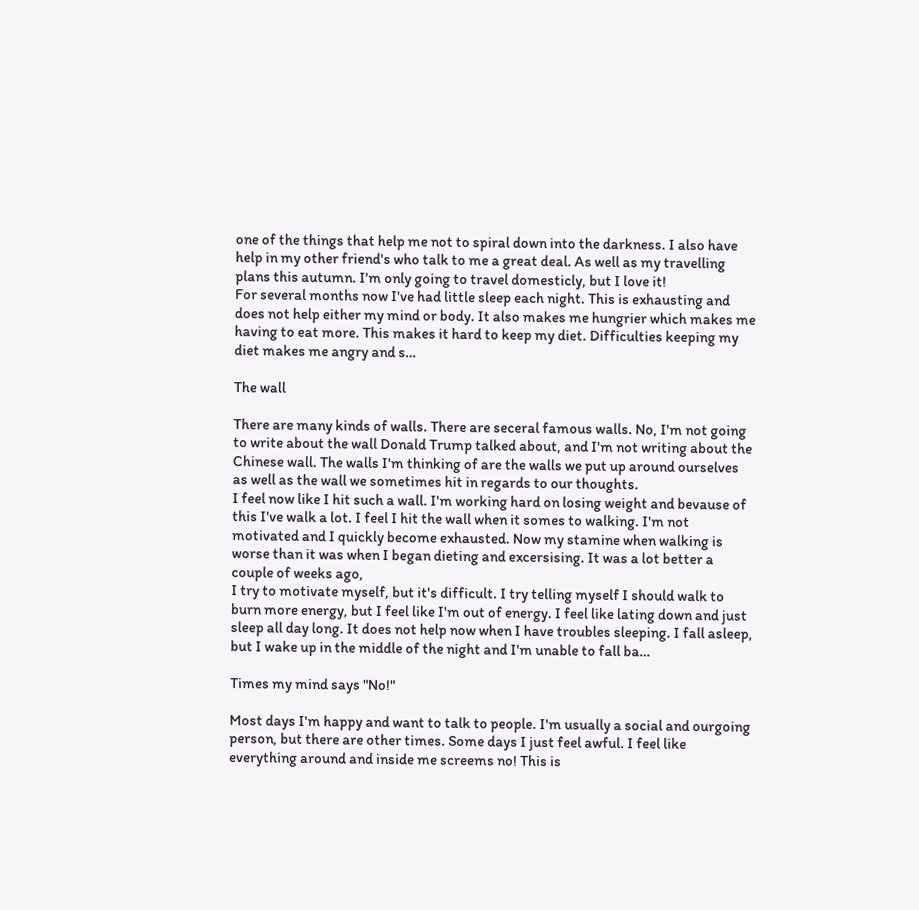one of the things that help me not to spiral down into the darkness. I also have help in my other friend's who talk to me a great deal. As well as my travelling plans this autumn. I'm only going to travel domesticly, but I love it!
For several months now I've had little sleep each night. This is exhausting and does not help either my mind or body. It also makes me hungrier which makes me having to eat more. This makes it hard to keep my diet. Difficulties keeping my diet makes me angry and s…

The wall

There are many kinds of walls. There are seceral famous walls. No, I'm not going to write about the wall Donald Trump talked about, and I'm not writing about the Chinese wall. The walls I'm thinking of are the walls we put up around ourselves as well as the wall we sometimes hit in regards to our thoughts.
I feel now like I hit such a wall. I'm working hard on losing weight and bevause of this I've walk a lot. I feel I hit the wall when it somes to walking. I'm not motivated and I quickly become exhausted. Now my stamine when walking is worse than it was when I began dieting and excersising. It was a lot better a couple of weeks ago,
I try to motivate myself, but it's difficult. I try telling myself I should walk to burn more energy, but I feel like I'm out of energy. I feel like lating down and just sleep all day long. It does not help now when I have troubles sleeping. I fall asleep, but I wake up in the middle of the night and I'm unable to fall ba…

Times my mind says "No!"

Most days I'm happy and want to talk to people. I'm usually a social and ourgoing person, but there are other times. Some days I just feel awful. I feel like everything around and inside me screems no! This is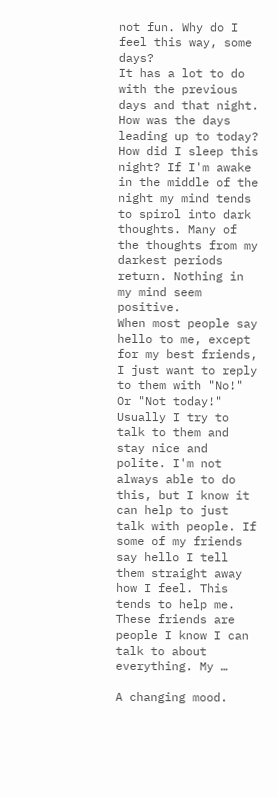not fun. Why do I feel this way, some days?
It has a lot to do with the previous days and that night. How was the days leading up to today? How did I sleep this night? If I'm awake in the middle of the night my mind tends to spirol into dark thoughts. Many of the thoughts from my darkest periods return. Nothing in my mind seem positive.
When most people say hello to me, except for my best friends, I just want to reply to them with "No!" Or "Not today!" Usually I try to talk to them and stay nice and polite. I'm not always able to do this, but I know it can help to just talk with people. If some of my friends say hello I tell them straight away how I feel. This tends to help me. These friends are people I know I can talk to about everything. My …

A changing mood.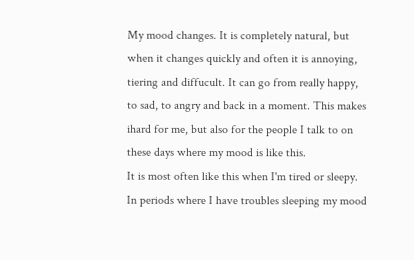My mood changes. It is completely natural, but when it changes quickly and often it is annoying, tiering and diffucult. It can go from really happy, to sad, to angry and back in a moment. This makes ihard for me, but also for the people I talk to on these days where my mood is like this.
It is most often like this when I'm tired or sleepy. In periods where I have troubles sleeping my mood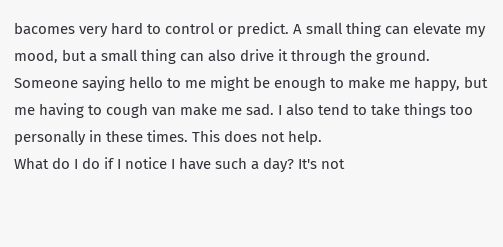bacomes very hard to control or predict. A small thing can elevate my mood, but a small thing can also drive it through the ground. Someone saying hello to me might be enough to make me happy, but me having to cough van make me sad. I also tend to take things too personally in these times. This does not help.
What do I do if I notice I have such a day? It's not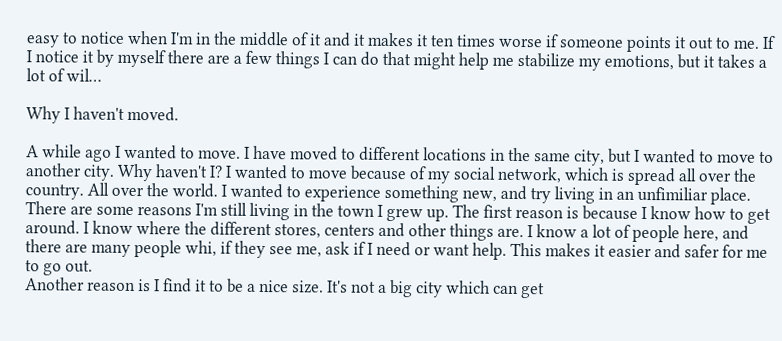easy to notice when I'm in the middle of it and it makes it ten times worse if someone points it out to me. If I notice it by myself there are a few things I can do that might help me stabilize my emotions, but it takes a lot of wil…

Why I haven't moved.

A while ago I wanted to move. I have moved to different locations in the same city, but I wanted to move to another city. Why haven't I? I wanted to move because of my social network, which is spread all over the country. All over the world. I wanted to experience something new, and try living in an unfimiliar place.
There are some reasons I'm still living in the town I grew up. The first reason is because I know how to get around. I know where the different stores, centers and other things are. I know a lot of people here, and there are many people whi, if they see me, ask if I need or want help. This makes it easier and safer for me to go out.
Another reason is I find it to be a nice size. It's not a big city which can get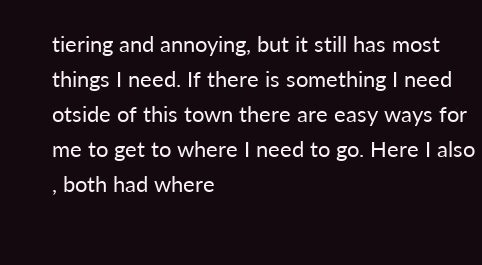tiering and annoying, but it still has most things I need. If there is something I need otside of this town there are easy ways for me to get to where I need to go. Here I also , both had where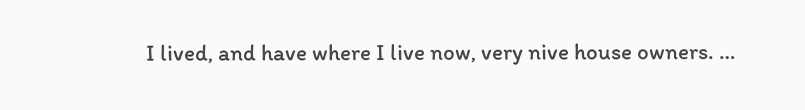I lived, and have where I live now, very nive house owners. …